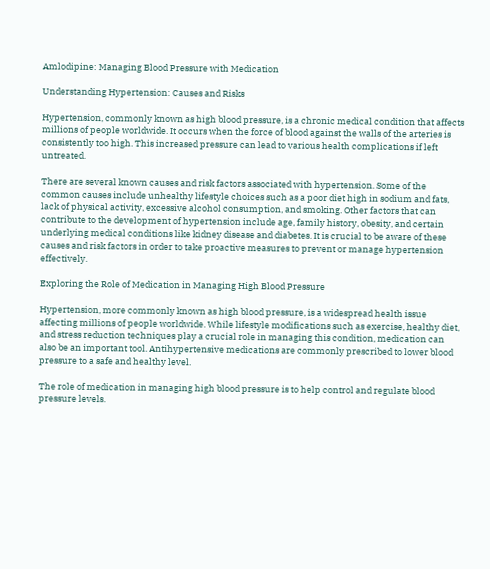Amlodipine: Managing Blood Pressure with Medication

Understanding Hypertension: Causes and Risks

Hypertension, commonly known as high blood pressure, is a chronic medical condition that affects millions of people worldwide. It occurs when the force of blood against the walls of the arteries is consistently too high. This increased pressure can lead to various health complications if left untreated.

There are several known causes and risk factors associated with hypertension. Some of the common causes include unhealthy lifestyle choices such as a poor diet high in sodium and fats, lack of physical activity, excessive alcohol consumption, and smoking. Other factors that can contribute to the development of hypertension include age, family history, obesity, and certain underlying medical conditions like kidney disease and diabetes. It is crucial to be aware of these causes and risk factors in order to take proactive measures to prevent or manage hypertension effectively.

Exploring the Role of Medication in Managing High Blood Pressure

Hypertension, more commonly known as high blood pressure, is a widespread health issue affecting millions of people worldwide. While lifestyle modifications such as exercise, healthy diet, and stress reduction techniques play a crucial role in managing this condition, medication can also be an important tool. Antihypertensive medications are commonly prescribed to lower blood pressure to a safe and healthy level.

The role of medication in managing high blood pressure is to help control and regulate blood pressure levels.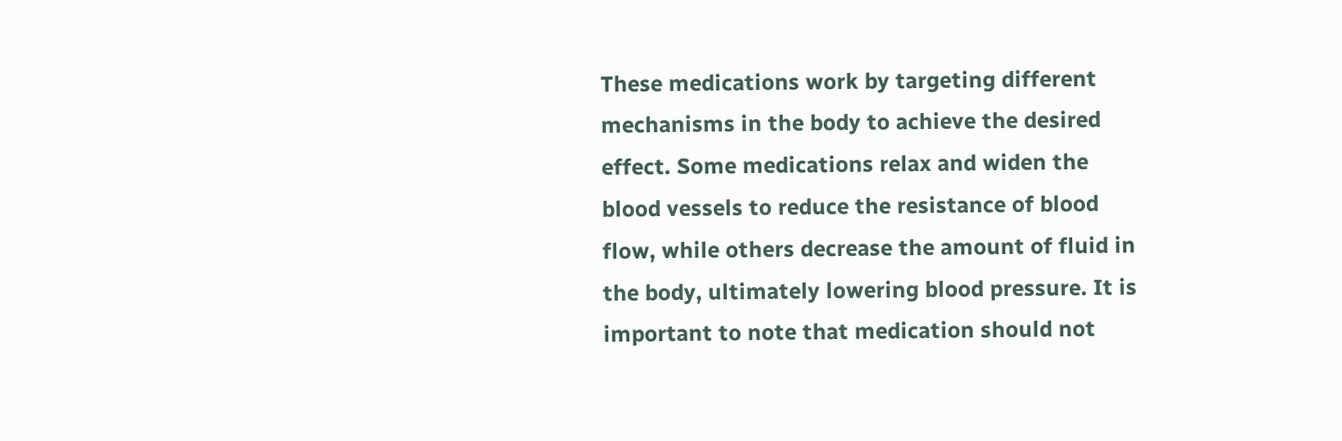These medications work by targeting different mechanisms in the body to achieve the desired effect. Some medications relax and widen the blood vessels to reduce the resistance of blood flow, while others decrease the amount of fluid in the body, ultimately lowering blood pressure. It is important to note that medication should not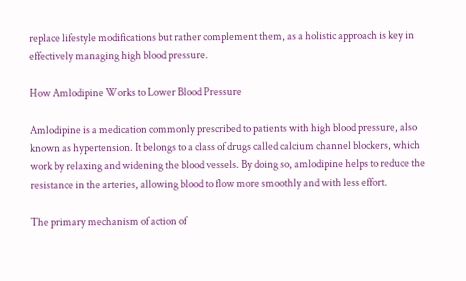replace lifestyle modifications but rather complement them, as a holistic approach is key in effectively managing high blood pressure.

How Amlodipine Works to Lower Blood Pressure

Amlodipine is a medication commonly prescribed to patients with high blood pressure, also known as hypertension. It belongs to a class of drugs called calcium channel blockers, which work by relaxing and widening the blood vessels. By doing so, amlodipine helps to reduce the resistance in the arteries, allowing blood to flow more smoothly and with less effort.

The primary mechanism of action of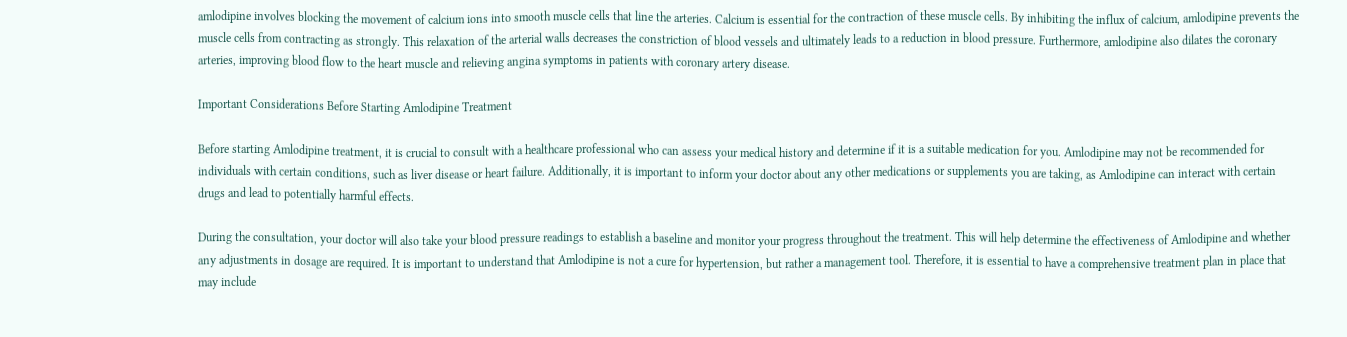amlodipine involves blocking the movement of calcium ions into smooth muscle cells that line the arteries. Calcium is essential for the contraction of these muscle cells. By inhibiting the influx of calcium, amlodipine prevents the muscle cells from contracting as strongly. This relaxation of the arterial walls decreases the constriction of blood vessels and ultimately leads to a reduction in blood pressure. Furthermore, amlodipine also dilates the coronary arteries, improving blood flow to the heart muscle and relieving angina symptoms in patients with coronary artery disease.

Important Considerations Before Starting Amlodipine Treatment

Before starting Amlodipine treatment, it is crucial to consult with a healthcare professional who can assess your medical history and determine if it is a suitable medication for you. Amlodipine may not be recommended for individuals with certain conditions, such as liver disease or heart failure. Additionally, it is important to inform your doctor about any other medications or supplements you are taking, as Amlodipine can interact with certain drugs and lead to potentially harmful effects.

During the consultation, your doctor will also take your blood pressure readings to establish a baseline and monitor your progress throughout the treatment. This will help determine the effectiveness of Amlodipine and whether any adjustments in dosage are required. It is important to understand that Amlodipine is not a cure for hypertension, but rather a management tool. Therefore, it is essential to have a comprehensive treatment plan in place that may include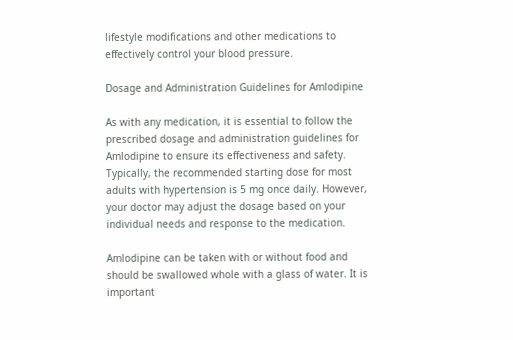lifestyle modifications and other medications to effectively control your blood pressure.

Dosage and Administration Guidelines for Amlodipine

As with any medication, it is essential to follow the prescribed dosage and administration guidelines for Amlodipine to ensure its effectiveness and safety. Typically, the recommended starting dose for most adults with hypertension is 5 mg once daily. However, your doctor may adjust the dosage based on your individual needs and response to the medication.

Amlodipine can be taken with or without food and should be swallowed whole with a glass of water. It is important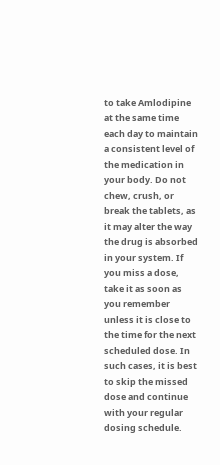to take Amlodipine at the same time each day to maintain a consistent level of the medication in your body. Do not chew, crush, or break the tablets, as it may alter the way the drug is absorbed in your system. If you miss a dose, take it as soon as you remember unless it is close to the time for the next scheduled dose. In such cases, it is best to skip the missed dose and continue with your regular dosing schedule.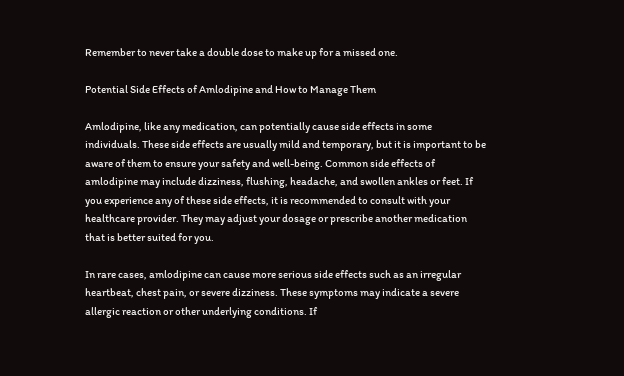Remember to never take a double dose to make up for a missed one.

Potential Side Effects of Amlodipine and How to Manage Them

Amlodipine, like any medication, can potentially cause side effects in some individuals. These side effects are usually mild and temporary, but it is important to be aware of them to ensure your safety and well-being. Common side effects of amlodipine may include dizziness, flushing, headache, and swollen ankles or feet. If you experience any of these side effects, it is recommended to consult with your healthcare provider. They may adjust your dosage or prescribe another medication that is better suited for you.

In rare cases, amlodipine can cause more serious side effects such as an irregular heartbeat, chest pain, or severe dizziness. These symptoms may indicate a severe allergic reaction or other underlying conditions. If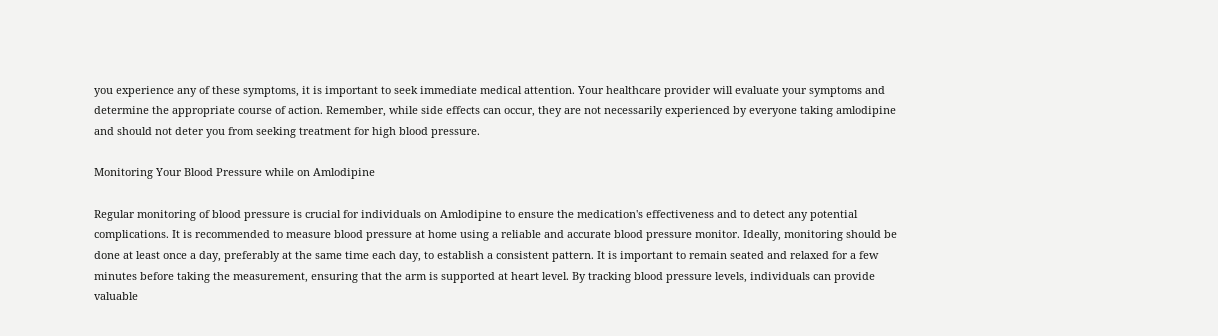you experience any of these symptoms, it is important to seek immediate medical attention. Your healthcare provider will evaluate your symptoms and determine the appropriate course of action. Remember, while side effects can occur, they are not necessarily experienced by everyone taking amlodipine and should not deter you from seeking treatment for high blood pressure.

Monitoring Your Blood Pressure while on Amlodipine

Regular monitoring of blood pressure is crucial for individuals on Amlodipine to ensure the medication's effectiveness and to detect any potential complications. It is recommended to measure blood pressure at home using a reliable and accurate blood pressure monitor. Ideally, monitoring should be done at least once a day, preferably at the same time each day, to establish a consistent pattern. It is important to remain seated and relaxed for a few minutes before taking the measurement, ensuring that the arm is supported at heart level. By tracking blood pressure levels, individuals can provide valuable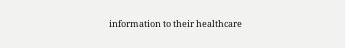information to their healthcare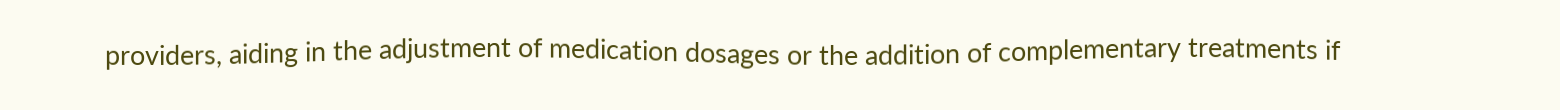providers, aiding in the adjustment of medication dosages or the addition of complementary treatments if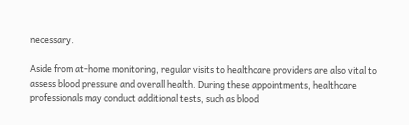necessary.

Aside from at-home monitoring, regular visits to healthcare providers are also vital to assess blood pressure and overall health. During these appointments, healthcare professionals may conduct additional tests, such as blood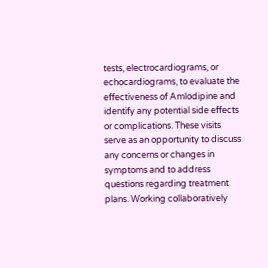tests, electrocardiograms, or echocardiograms, to evaluate the effectiveness of Amlodipine and identify any potential side effects or complications. These visits serve as an opportunity to discuss any concerns or changes in symptoms and to address questions regarding treatment plans. Working collaboratively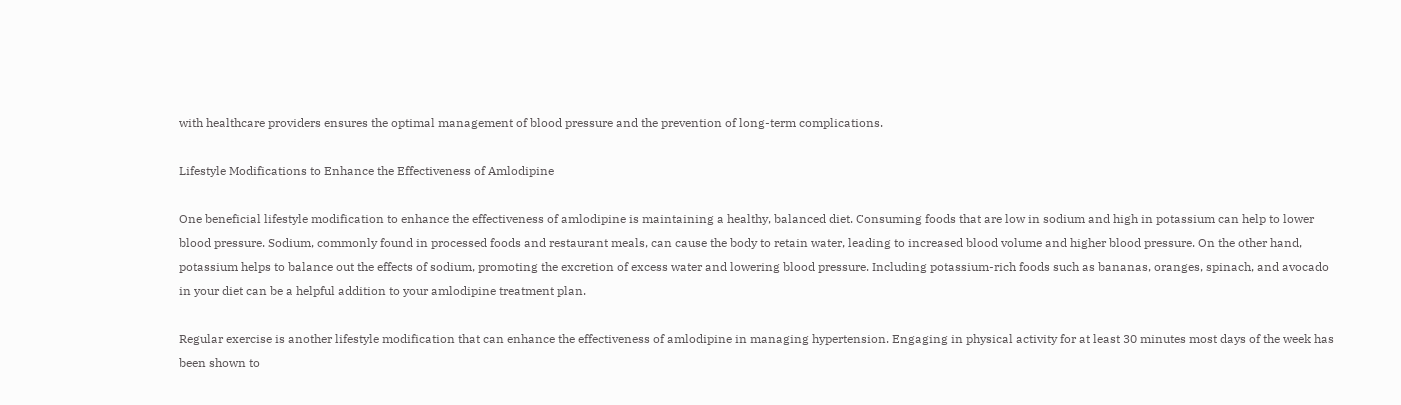with healthcare providers ensures the optimal management of blood pressure and the prevention of long-term complications.

Lifestyle Modifications to Enhance the Effectiveness of Amlodipine

One beneficial lifestyle modification to enhance the effectiveness of amlodipine is maintaining a healthy, balanced diet. Consuming foods that are low in sodium and high in potassium can help to lower blood pressure. Sodium, commonly found in processed foods and restaurant meals, can cause the body to retain water, leading to increased blood volume and higher blood pressure. On the other hand, potassium helps to balance out the effects of sodium, promoting the excretion of excess water and lowering blood pressure. Including potassium-rich foods such as bananas, oranges, spinach, and avocado in your diet can be a helpful addition to your amlodipine treatment plan.

Regular exercise is another lifestyle modification that can enhance the effectiveness of amlodipine in managing hypertension. Engaging in physical activity for at least 30 minutes most days of the week has been shown to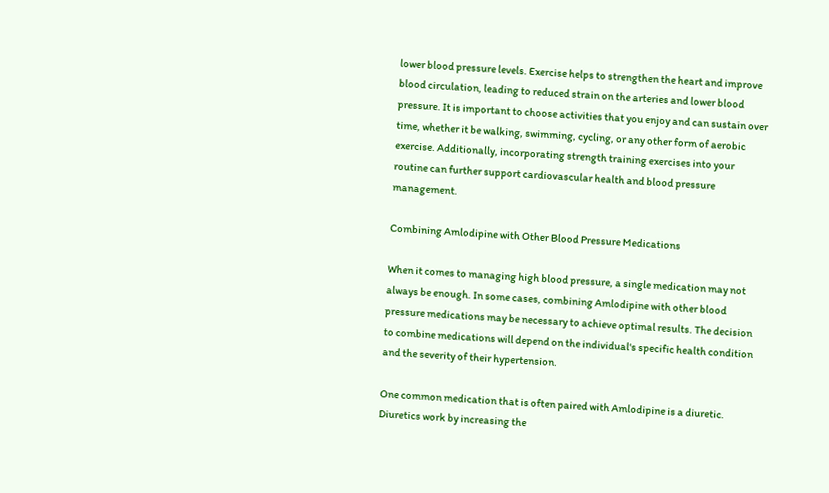lower blood pressure levels. Exercise helps to strengthen the heart and improve blood circulation, leading to reduced strain on the arteries and lower blood pressure. It is important to choose activities that you enjoy and can sustain over time, whether it be walking, swimming, cycling, or any other form of aerobic exercise. Additionally, incorporating strength training exercises into your routine can further support cardiovascular health and blood pressure management.

Combining Amlodipine with Other Blood Pressure Medications

When it comes to managing high blood pressure, a single medication may not always be enough. In some cases, combining Amlodipine with other blood pressure medications may be necessary to achieve optimal results. The decision to combine medications will depend on the individual's specific health condition and the severity of their hypertension.

One common medication that is often paired with Amlodipine is a diuretic. Diuretics work by increasing the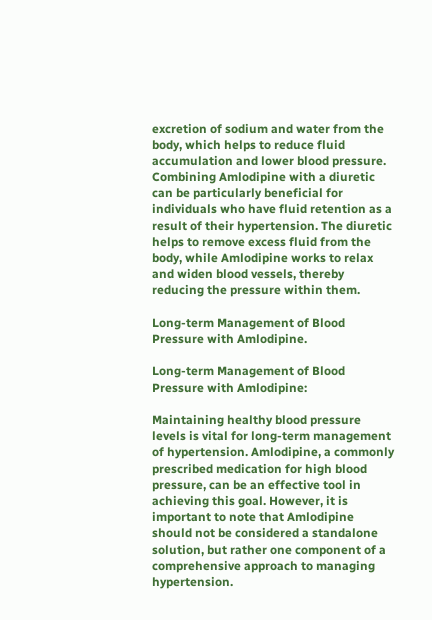excretion of sodium and water from the body, which helps to reduce fluid accumulation and lower blood pressure. Combining Amlodipine with a diuretic can be particularly beneficial for individuals who have fluid retention as a result of their hypertension. The diuretic helps to remove excess fluid from the body, while Amlodipine works to relax and widen blood vessels, thereby reducing the pressure within them.

Long-term Management of Blood Pressure with Amlodipine.

Long-term Management of Blood Pressure with Amlodipine:

Maintaining healthy blood pressure levels is vital for long-term management of hypertension. Amlodipine, a commonly prescribed medication for high blood pressure, can be an effective tool in achieving this goal. However, it is important to note that Amlodipine should not be considered a standalone solution, but rather one component of a comprehensive approach to managing hypertension.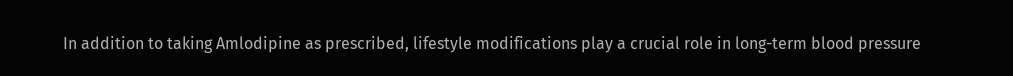In addition to taking Amlodipine as prescribed, lifestyle modifications play a crucial role in long-term blood pressure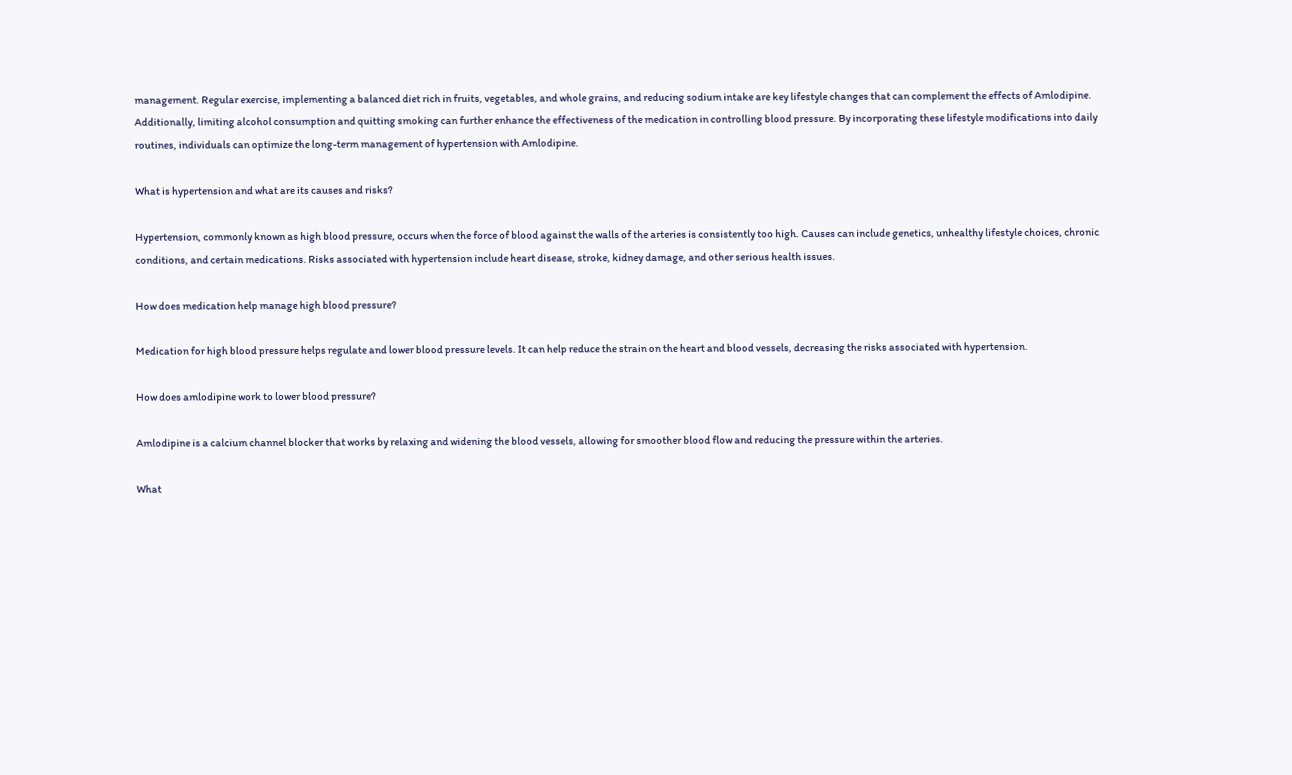management. Regular exercise, implementing a balanced diet rich in fruits, vegetables, and whole grains, and reducing sodium intake are key lifestyle changes that can complement the effects of Amlodipine. Additionally, limiting alcohol consumption and quitting smoking can further enhance the effectiveness of the medication in controlling blood pressure. By incorporating these lifestyle modifications into daily routines, individuals can optimize the long-term management of hypertension with Amlodipine.

What is hypertension and what are its causes and risks?

Hypertension, commonly known as high blood pressure, occurs when the force of blood against the walls of the arteries is consistently too high. Causes can include genetics, unhealthy lifestyle choices, chronic conditions, and certain medications. Risks associated with hypertension include heart disease, stroke, kidney damage, and other serious health issues.

How does medication help manage high blood pressure?

Medication for high blood pressure helps regulate and lower blood pressure levels. It can help reduce the strain on the heart and blood vessels, decreasing the risks associated with hypertension.

How does amlodipine work to lower blood pressure?

Amlodipine is a calcium channel blocker that works by relaxing and widening the blood vessels, allowing for smoother blood flow and reducing the pressure within the arteries.

What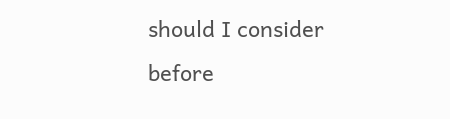should I consider before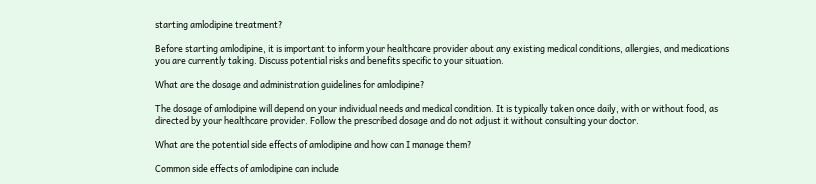starting amlodipine treatment?

Before starting amlodipine, it is important to inform your healthcare provider about any existing medical conditions, allergies, and medications you are currently taking. Discuss potential risks and benefits specific to your situation.

What are the dosage and administration guidelines for amlodipine?

The dosage of amlodipine will depend on your individual needs and medical condition. It is typically taken once daily, with or without food, as directed by your healthcare provider. Follow the prescribed dosage and do not adjust it without consulting your doctor.

What are the potential side effects of amlodipine and how can I manage them?

Common side effects of amlodipine can include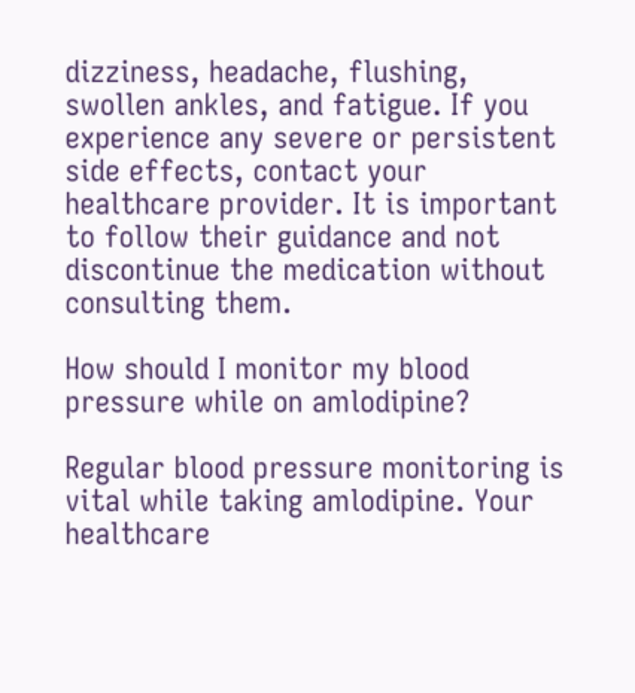dizziness, headache, flushing, swollen ankles, and fatigue. If you experience any severe or persistent side effects, contact your healthcare provider. It is important to follow their guidance and not discontinue the medication without consulting them.

How should I monitor my blood pressure while on amlodipine?

Regular blood pressure monitoring is vital while taking amlodipine. Your healthcare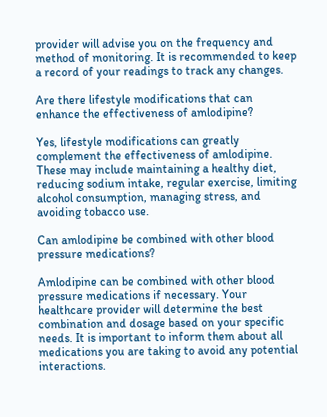provider will advise you on the frequency and method of monitoring. It is recommended to keep a record of your readings to track any changes.

Are there lifestyle modifications that can enhance the effectiveness of amlodipine?

Yes, lifestyle modifications can greatly complement the effectiveness of amlodipine. These may include maintaining a healthy diet, reducing sodium intake, regular exercise, limiting alcohol consumption, managing stress, and avoiding tobacco use.

Can amlodipine be combined with other blood pressure medications?

Amlodipine can be combined with other blood pressure medications if necessary. Your healthcare provider will determine the best combination and dosage based on your specific needs. It is important to inform them about all medications you are taking to avoid any potential interactions.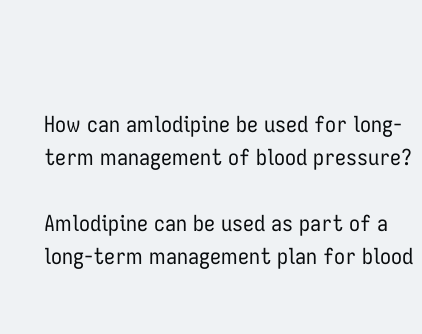How can amlodipine be used for long-term management of blood pressure?

Amlodipine can be used as part of a long-term management plan for blood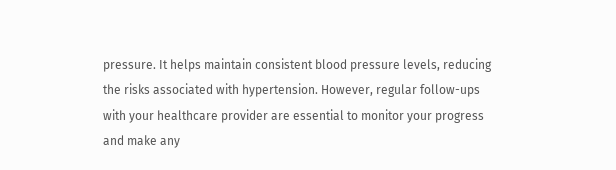pressure. It helps maintain consistent blood pressure levels, reducing the risks associated with hypertension. However, regular follow-ups with your healthcare provider are essential to monitor your progress and make any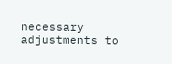necessary adjustments to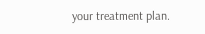your treatment plan.